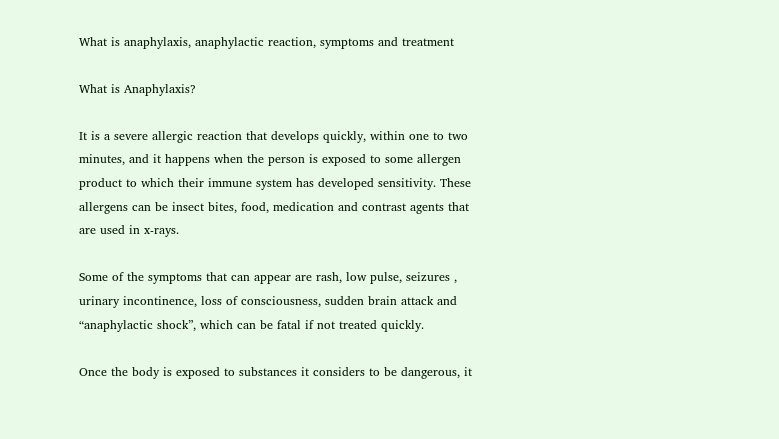What is anaphylaxis, anaphylactic reaction, symptoms and treatment

What is Anaphylaxis?

It is a severe allergic reaction that develops quickly, within one to two minutes, and it happens when the person is exposed to some allergen product to which their immune system has developed sensitivity. These allergens can be insect bites, food, medication and contrast agents that are used in x-rays.

Some of the symptoms that can appear are rash, low pulse, seizures , urinary incontinence, loss of consciousness, sudden brain attack and “anaphylactic shock”, which can be fatal if not treated quickly.

Once the body is exposed to substances it considers to be dangerous, it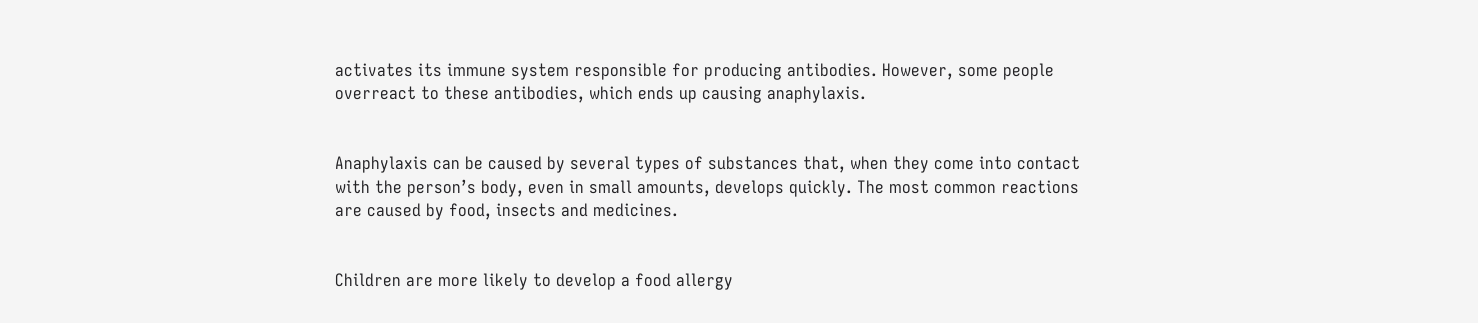activates its immune system responsible for producing antibodies. However, some people overreact to these antibodies, which ends up causing anaphylaxis.


Anaphylaxis can be caused by several types of substances that, when they come into contact with the person’s body, even in small amounts, develops quickly. The most common reactions are caused by food, insects and medicines.


Children are more likely to develop a food allergy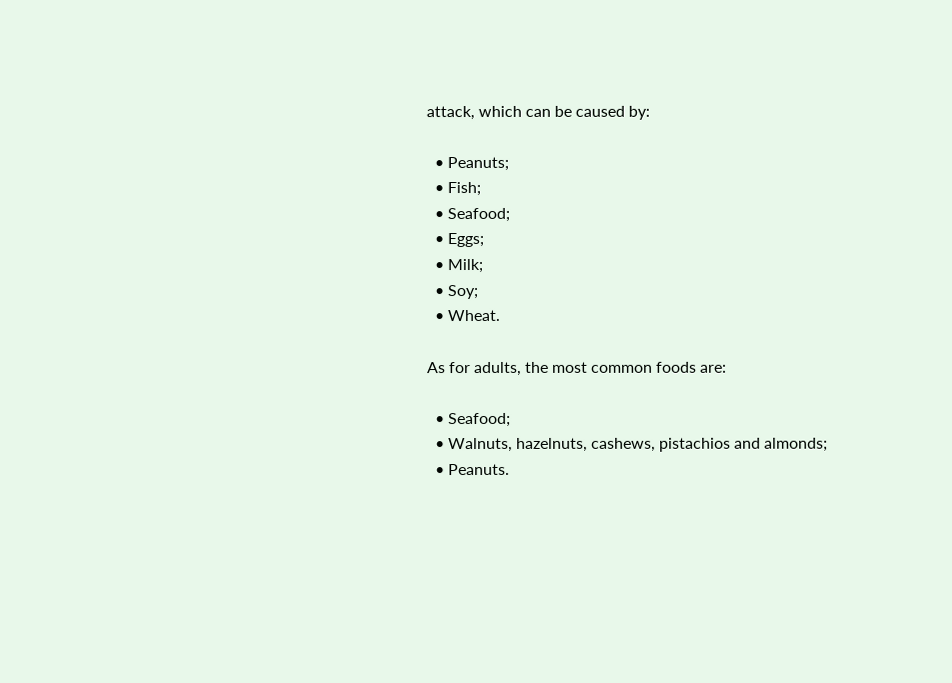attack, which can be caused by:

  • Peanuts;
  • Fish;
  • Seafood;
  • Eggs;
  • Milk;
  • Soy;
  • Wheat.

As for adults, the most common foods are:

  • Seafood;
  • Walnuts, hazelnuts, cashews, pistachios and almonds;
  • Peanuts.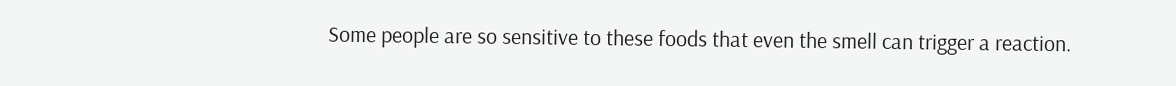Some people are so sensitive to these foods that even the smell can trigger a reaction.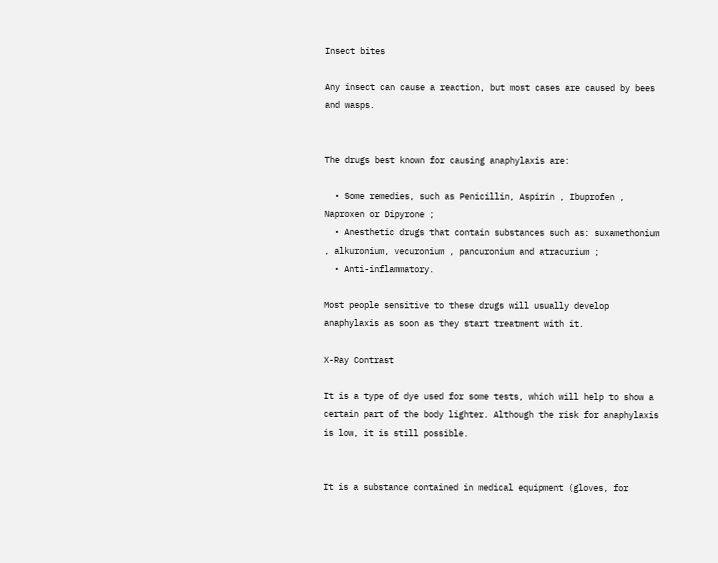Insect bites

Any insect can cause a reaction, but most cases are caused by bees and wasps.


The drugs best known for causing anaphylaxis are:

  • Some remedies, such as Penicillin, Aspirin , Ibuprofen , Naproxen or Dipyrone ;
  • Anesthetic drugs that contain substances such as: suxamethonium , alkuronium, vecuronium , pancuronium and atracurium ;
  • Anti-inflammatory.

Most people sensitive to these drugs will usually develop anaphylaxis as soon as they start treatment with it.

X-Ray Contrast

It is a type of dye used for some tests, which will help to show a certain part of the body lighter. Although the risk for anaphylaxis is low, it is still possible.


It is a substance contained in medical equipment (gloves, for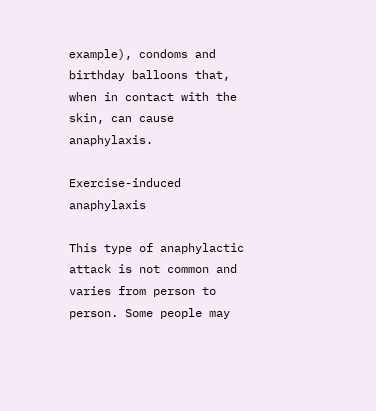example), condoms and birthday balloons that, when in contact with the skin, can cause anaphylaxis.

Exercise-induced anaphylaxis

This type of anaphylactic attack is not common and varies from person to person. Some people may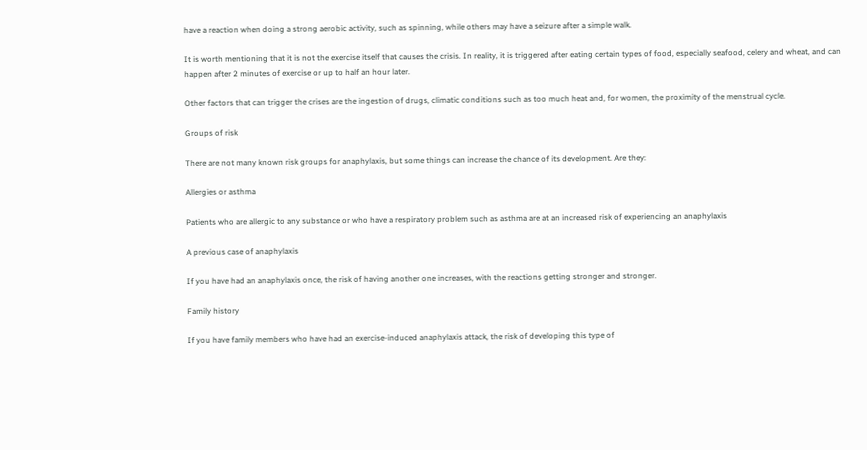have a reaction when doing a strong aerobic activity, such as spinning, while others may have a seizure after a simple walk.

It is worth mentioning that it is not the exercise itself that causes the crisis. In reality, it is triggered after eating certain types of food, especially seafood, celery and wheat, and can happen after 2 minutes of exercise or up to half an hour later.

Other factors that can trigger the crises are the ingestion of drugs, climatic conditions such as too much heat and, for women, the proximity of the menstrual cycle.

Groups of risk

There are not many known risk groups for anaphylaxis, but some things can increase the chance of its development. Are they:

Allergies or asthma

Patients who are allergic to any substance or who have a respiratory problem such as asthma are at an increased risk of experiencing an anaphylaxis

A previous case of anaphylaxis

If you have had an anaphylaxis once, the risk of having another one increases, with the reactions getting stronger and stronger.

Family history

If you have family members who have had an exercise-induced anaphylaxis attack, the risk of developing this type of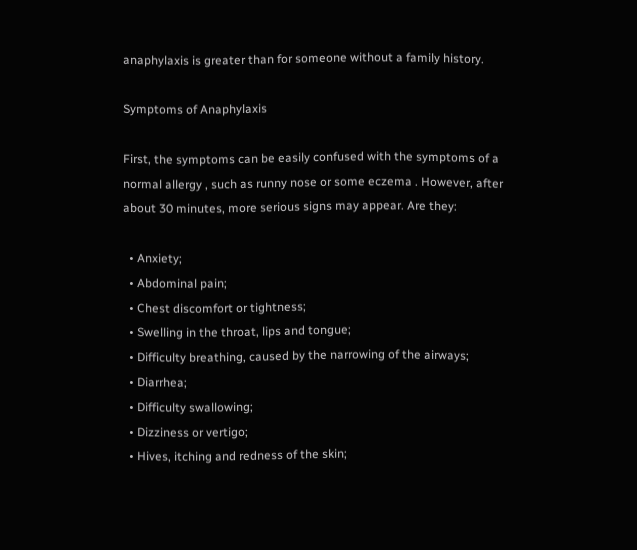anaphylaxis is greater than for someone without a family history.

Symptoms of Anaphylaxis

First, the symptoms can be easily confused with the symptoms of a normal allergy , such as runny nose or some eczema . However, after about 30 minutes, more serious signs may appear. Are they:

  • Anxiety;
  • Abdominal pain;
  • Chest discomfort or tightness;
  • Swelling in the throat, lips and tongue;
  • Difficulty breathing, caused by the narrowing of the airways;
  • Diarrhea;
  • Difficulty swallowing;
  • Dizziness or vertigo;
  • Hives, itching and redness of the skin;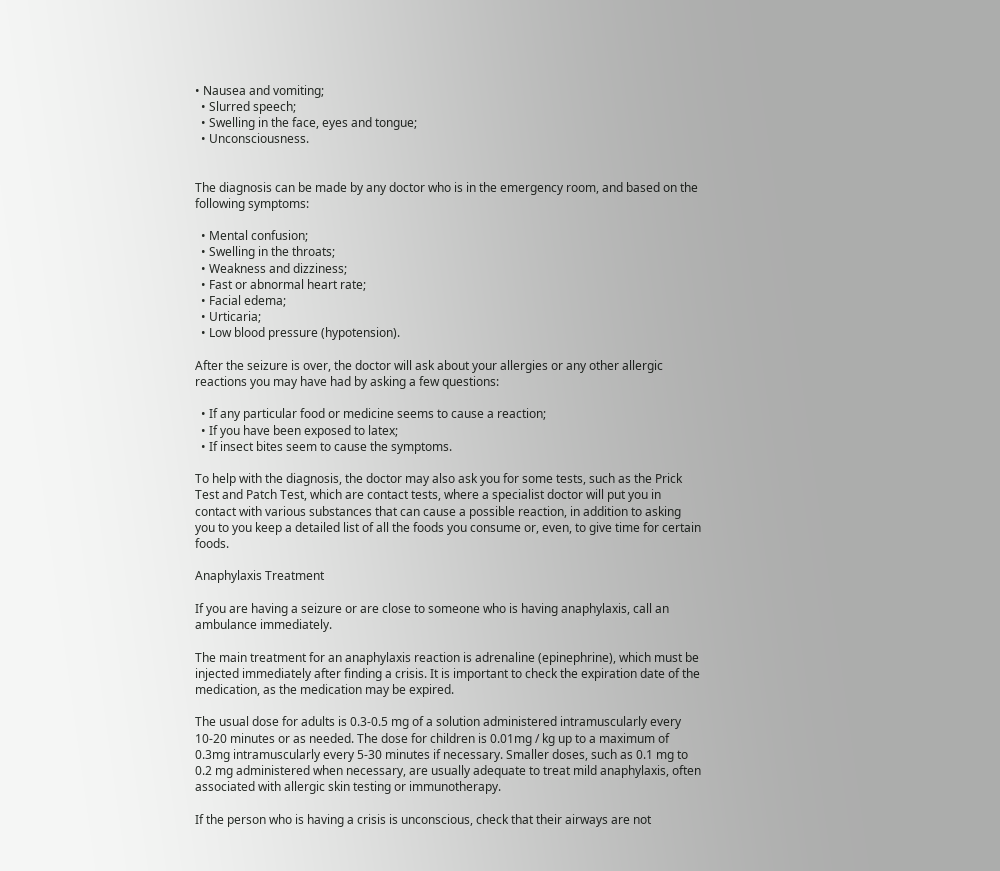• Nausea and vomiting;
  • Slurred speech;
  • Swelling in the face, eyes and tongue;
  • Unconsciousness.


The diagnosis can be made by any doctor who is in the emergency room, and based on the following symptoms:

  • Mental confusion;
  • Swelling in the throats;
  • Weakness and dizziness;
  • Fast or abnormal heart rate;
  • Facial edema;
  • Urticaria;
  • Low blood pressure (hypotension).

After the seizure is over, the doctor will ask about your allergies or any other allergic reactions you may have had by asking a few questions:

  • If any particular food or medicine seems to cause a reaction;
  • If you have been exposed to latex;
  • If insect bites seem to cause the symptoms.

To help with the diagnosis, the doctor may also ask you for some tests, such as the Prick Test and Patch Test, which are contact tests, where a specialist doctor will put you in contact with various substances that can cause a possible reaction, in addition to asking you to you keep a detailed list of all the foods you consume or, even, to give time for certain foods.

Anaphylaxis Treatment

If you are having a seizure or are close to someone who is having anaphylaxis, call an ambulance immediately.

The main treatment for an anaphylaxis reaction is adrenaline (epinephrine), which must be injected immediately after finding a crisis. It is important to check the expiration date of the medication, as the medication may be expired.

The usual dose for adults is 0.3-0.5 mg of a solution administered intramuscularly every 10-20 minutes or as needed. The dose for children is 0.01mg / kg up to a maximum of 0.3mg intramuscularly every 5-30 minutes if necessary. Smaller doses, such as 0.1 mg to 0.2 mg administered when necessary, are usually adequate to treat mild anaphylaxis, often associated with allergic skin testing or immunotherapy.

If the person who is having a crisis is unconscious, check that their airways are not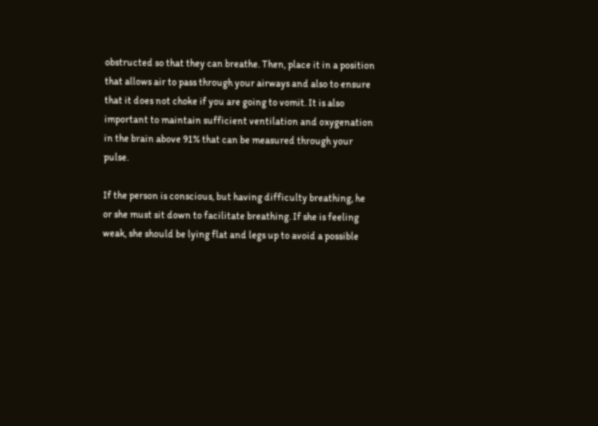obstructed so that they can breathe. Then, place it in a position that allows air to pass through your airways and also to ensure that it does not choke if you are going to vomit. It is also important to maintain sufficient ventilation and oxygenation in the brain above 91% that can be measured through your pulse.

If the person is conscious, but having difficulty breathing, he or she must sit down to facilitate breathing. If she is feeling weak, she should be lying flat and legs up to avoid a possible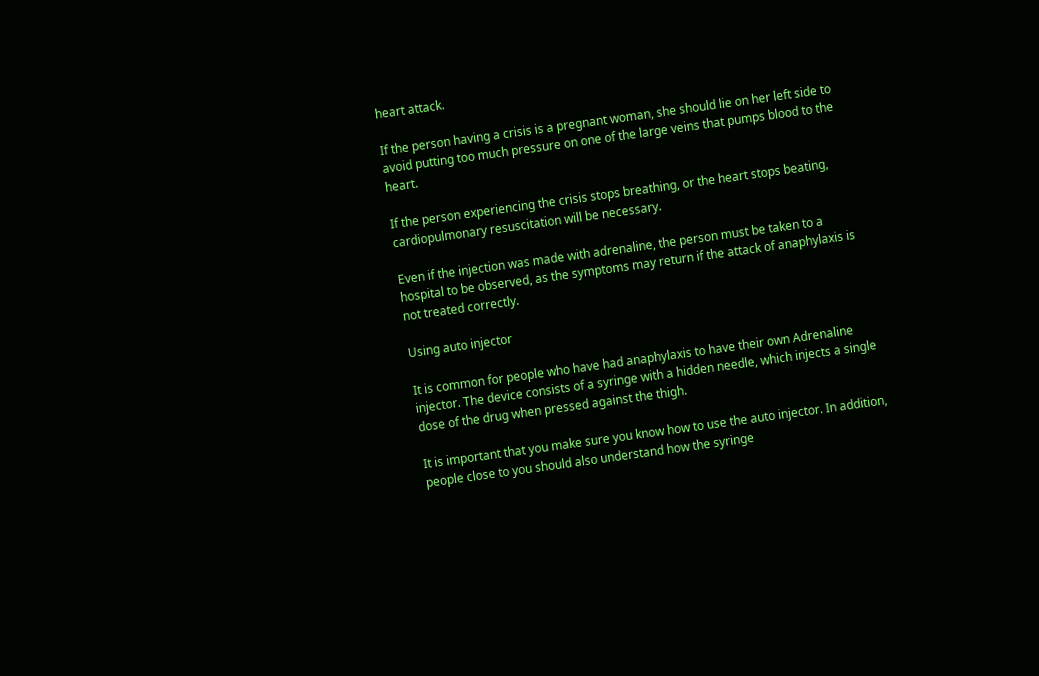heart attack.

If the person having a crisis is a pregnant woman, she should lie on her left side to avoid putting too much pressure on one of the large veins that pumps blood to the heart.

If the person experiencing the crisis stops breathing, or the heart stops beating, cardiopulmonary resuscitation will be necessary.

Even if the injection was made with adrenaline, the person must be taken to a hospital to be observed, as the symptoms may return if the attack of anaphylaxis is not treated correctly.

Using auto injector

It is common for people who have had anaphylaxis to have their own Adrenaline injector. The device consists of a syringe with a hidden needle, which injects a single dose of the drug when pressed against the thigh.

It is important that you make sure you know how to use the auto injector. In addition, people close to you should also understand how the syringe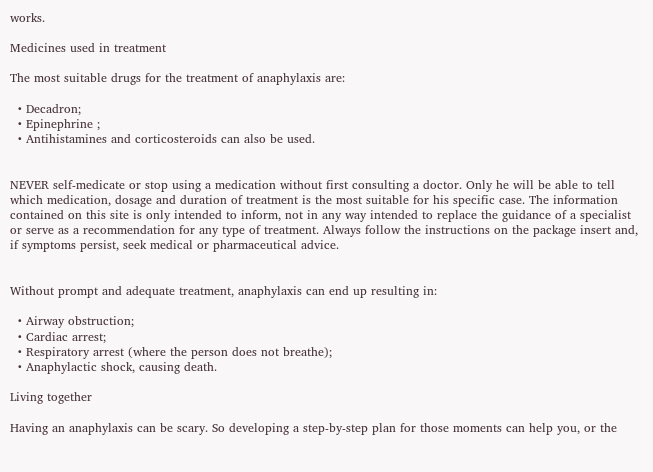works.

Medicines used in treatment

The most suitable drugs for the treatment of anaphylaxis are:

  • Decadron;
  • Epinephrine ;
  • Antihistamines and corticosteroids can also be used.


NEVER self-medicate or stop using a medication without first consulting a doctor. Only he will be able to tell which medication, dosage and duration of treatment is the most suitable for his specific case. The information contained on this site is only intended to inform, not in any way intended to replace the guidance of a specialist or serve as a recommendation for any type of treatment. Always follow the instructions on the package insert and, if symptoms persist, seek medical or pharmaceutical advice.


Without prompt and adequate treatment, anaphylaxis can end up resulting in:

  • Airway obstruction;
  • Cardiac arrest;
  • Respiratory arrest (where the person does not breathe);
  • Anaphylactic shock, causing death.

Living together

Having an anaphylaxis can be scary. So developing a step-by-step plan for those moments can help you, or the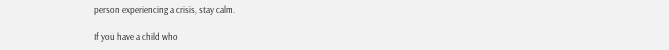person experiencing a crisis, stay calm.

If you have a child who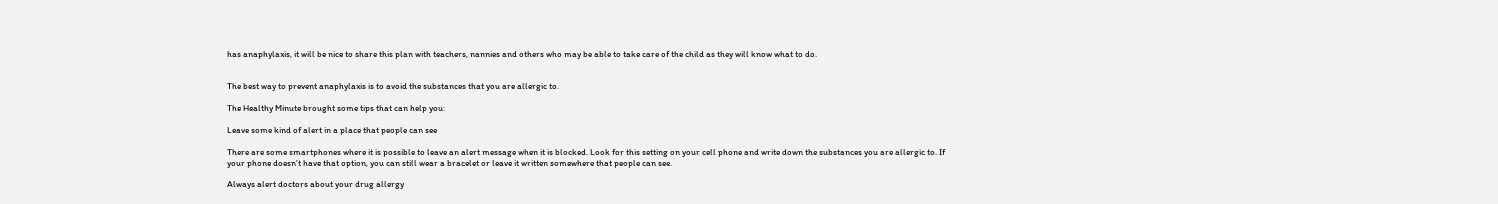has anaphylaxis, it will be nice to share this plan with teachers, nannies and others who may be able to take care of the child as they will know what to do.


The best way to prevent anaphylaxis is to avoid the substances that you are allergic to.

The Healthy Minute brought some tips that can help you:

Leave some kind of alert in a place that people can see

There are some smartphones where it is possible to leave an alert message when it is blocked. Look for this setting on your cell phone and write down the substances you are allergic to. If your phone doesn’t have that option, you can still wear a bracelet or leave it written somewhere that people can see.

Always alert doctors about your drug allergy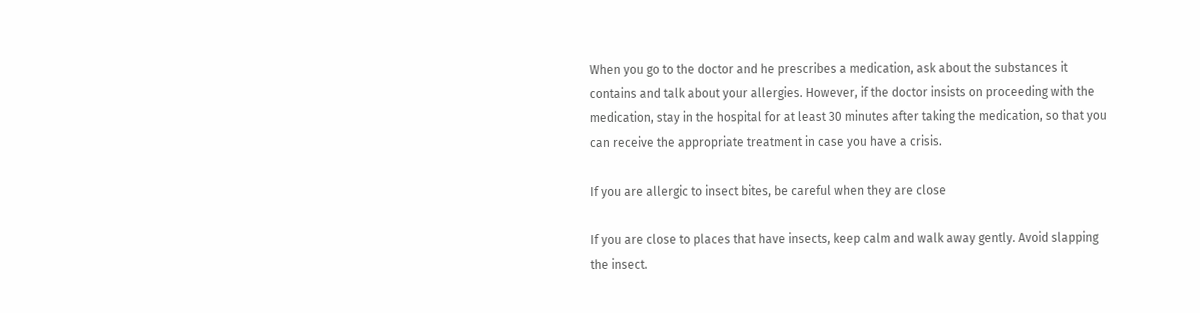When you go to the doctor and he prescribes a medication, ask about the substances it contains and talk about your allergies. However, if the doctor insists on proceeding with the medication, stay in the hospital for at least 30 minutes after taking the medication, so that you can receive the appropriate treatment in case you have a crisis.

If you are allergic to insect bites, be careful when they are close

If you are close to places that have insects, keep calm and walk away gently. Avoid slapping the insect.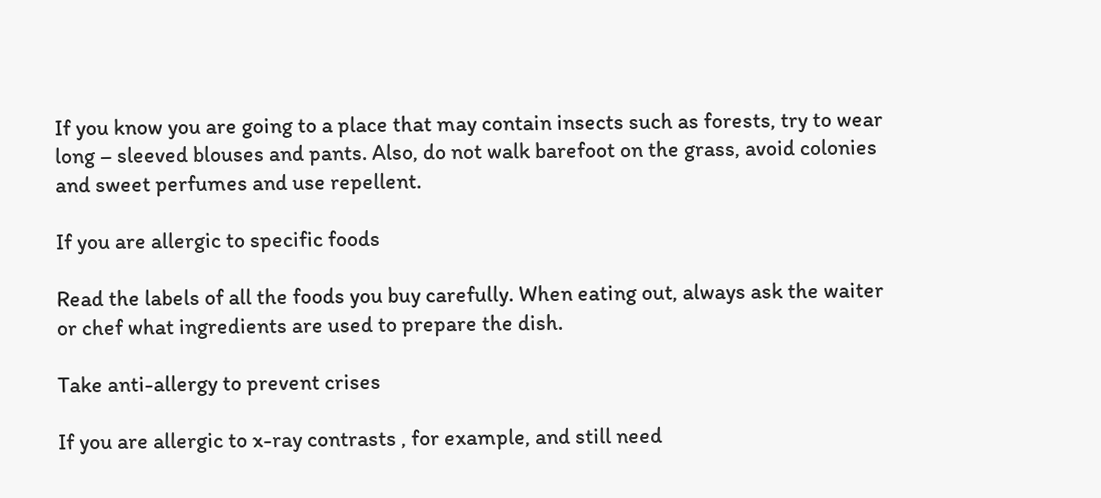If you know you are going to a place that may contain insects such as forests, try to wear long – sleeved blouses and pants. Also, do not walk barefoot on the grass, avoid colonies and sweet perfumes and use repellent.

If you are allergic to specific foods

Read the labels of all the foods you buy carefully. When eating out, always ask the waiter or chef what ingredients are used to prepare the dish.

Take anti-allergy to prevent crises

If you are allergic to x-ray contrasts , for example, and still need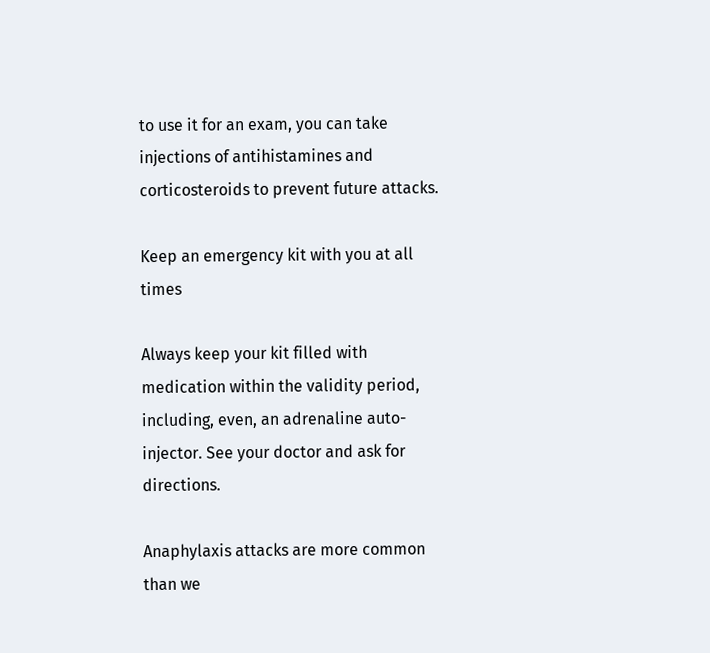to use it for an exam, you can take injections of antihistamines and corticosteroids to prevent future attacks.

Keep an emergency kit with you at all times

Always keep your kit filled with medication within the validity period, including, even, an adrenaline auto-injector. See your doctor and ask for directions.

Anaphylaxis attacks are more common than we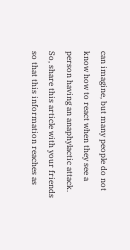can imagine, but many people do not know how to react when they see a person having an anaphylactic attack. So, share this article with your friends so that this information reaches as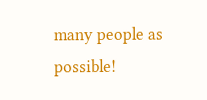many people as possible!